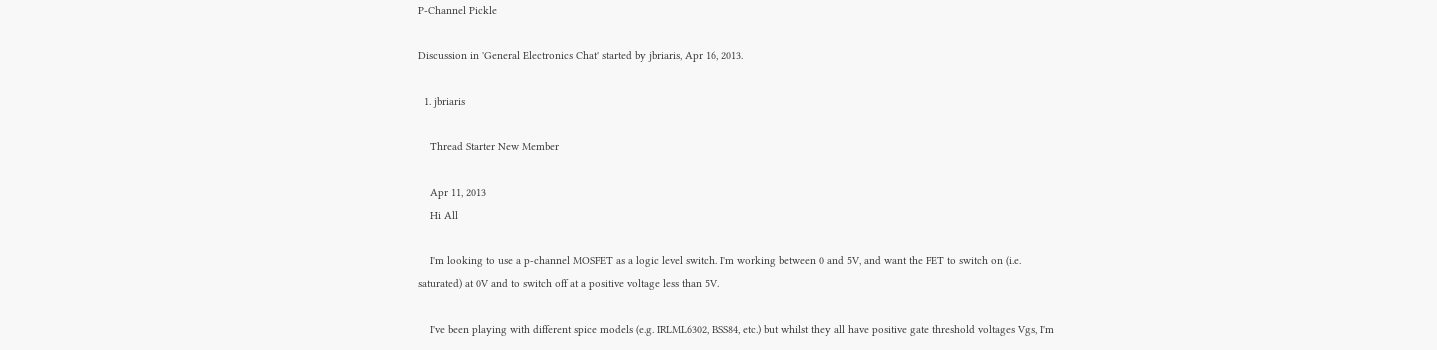P-Channel Pickle

Discussion in 'General Electronics Chat' started by jbriaris, Apr 16, 2013.

  1. jbriaris

    Thread Starter New Member

    Apr 11, 2013
    Hi All

    I'm looking to use a p-channel MOSFET as a logic level switch. I'm working between 0 and 5V, and want the FET to switch on (i.e. saturated) at 0V and to switch off at a positive voltage less than 5V.

    I've been playing with different spice models (e.g. IRLML6302, BSS84, etc.) but whilst they all have positive gate threshold voltages Vgs, I'm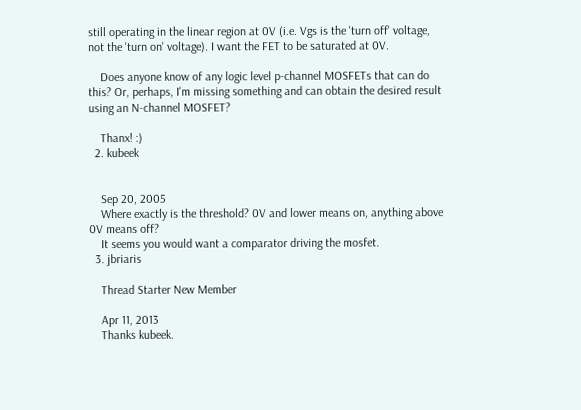still operating in the linear region at 0V (i.e. Vgs is the 'turn off' voltage, not the 'turn on' voltage). I want the FET to be saturated at 0V.

    Does anyone know of any logic level p-channel MOSFETs that can do this? Or, perhaps, I'm missing something and can obtain the desired result using an N-channel MOSFET?

    Thanx! :)
  2. kubeek


    Sep 20, 2005
    Where exactly is the threshold? 0V and lower means on, anything above 0V means off?
    It seems you would want a comparator driving the mosfet.
  3. jbriaris

    Thread Starter New Member

    Apr 11, 2013
    Thanks kubeek.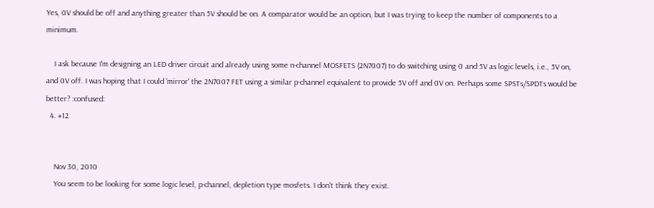Yes, 0V should be off and anything greater than 5V should be on. A comparator would be an option, but I was trying to keep the number of components to a minimum.

    I ask because I'm designing an LED driver circuit and already using some n-channel MOSFETS (2N7007) to do switching using 0 and 5V as logic levels, i.e., 5V on, and 0V off. I was hoping that I could 'mirror' the 2N7007 FET using a similar p-channel equivalent to provide 5V off and 0V on. Perhaps some SPSTs/SPDTs would be better? :confused:
  4. #12


    Nov 30, 2010
    You seem to be looking for some logic level, p-channel, depletion type mosfets. I don't think they exist.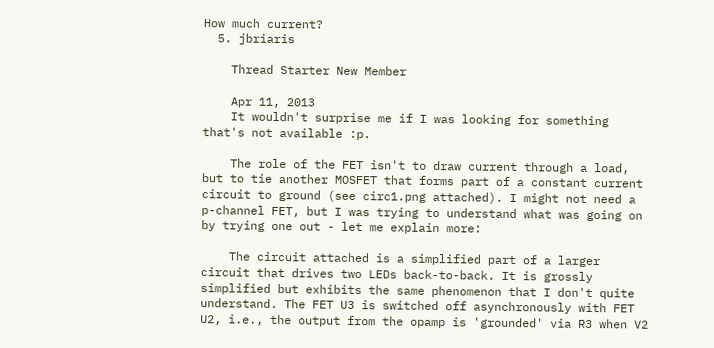How much current?
  5. jbriaris

    Thread Starter New Member

    Apr 11, 2013
    It wouldn't surprise me if I was looking for something that's not available :p.

    The role of the FET isn't to draw current through a load, but to tie another MOSFET that forms part of a constant current circuit to ground (see circ1.png attached). I might not need a p-channel FET, but I was trying to understand what was going on by trying one out - let me explain more:

    The circuit attached is a simplified part of a larger circuit that drives two LEDs back-to-back. It is grossly simplified but exhibits the same phenomenon that I don't quite understand. The FET U3 is switched off asynchronously with FET U2, i.e., the output from the opamp is 'grounded' via R3 when V2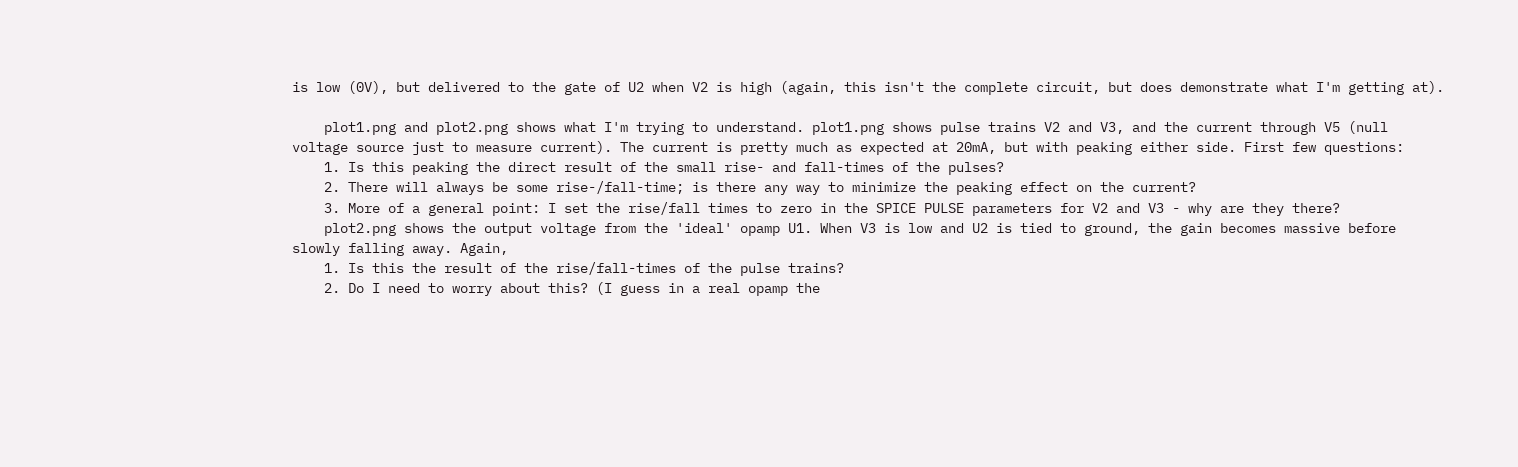is low (0V), but delivered to the gate of U2 when V2 is high (again, this isn't the complete circuit, but does demonstrate what I'm getting at).

    plot1.png and plot2.png shows what I'm trying to understand. plot1.png shows pulse trains V2 and V3, and the current through V5 (null voltage source just to measure current). The current is pretty much as expected at 20mA, but with peaking either side. First few questions:
    1. Is this peaking the direct result of the small rise- and fall-times of the pulses?
    2. There will always be some rise-/fall-time; is there any way to minimize the peaking effect on the current?
    3. More of a general point: I set the rise/fall times to zero in the SPICE PULSE parameters for V2 and V3 - why are they there?
    plot2.png shows the output voltage from the 'ideal' opamp U1. When V3 is low and U2 is tied to ground, the gain becomes massive before slowly falling away. Again,
    1. Is this the result of the rise/fall-times of the pulse trains?
    2. Do I need to worry about this? (I guess in a real opamp the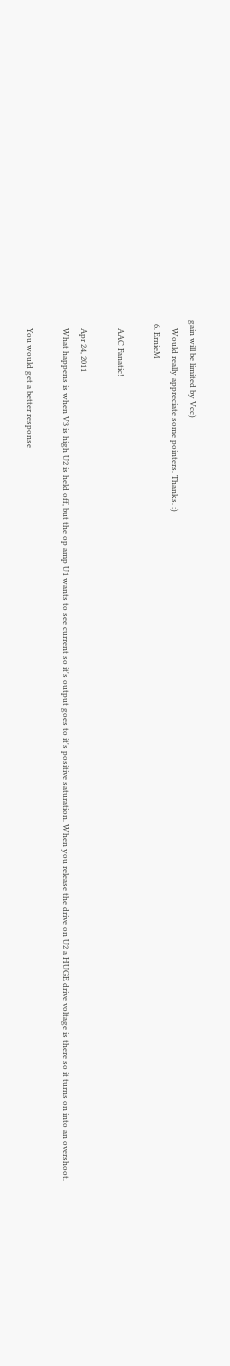gain will be limited by Vcc)
    Would really appreciate some pointers. Thanks. :)
  6. ErnieM

    AAC Fanatic!

    Apr 24, 2011
    What happens is when V3 is high U2 is held off, but the op amp U1 wants to see current so it's output goes to it's positive saturation. When you release the drive on U2 a HUGE drive voltage is there so it turns on into an overshoot.

    You would get a better response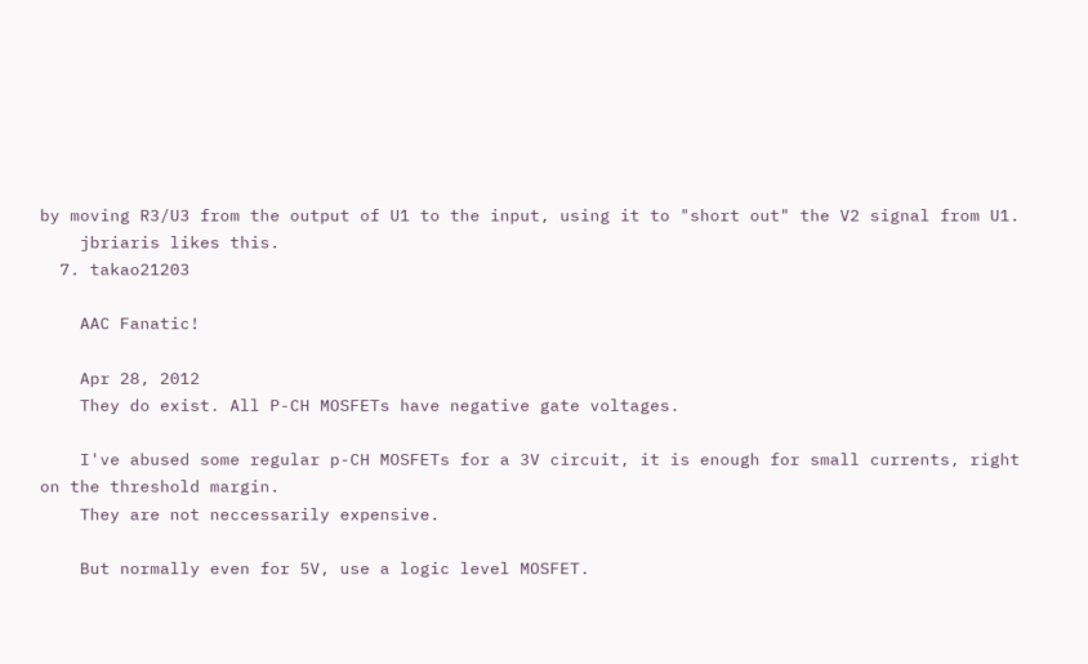by moving R3/U3 from the output of U1 to the input, using it to "short out" the V2 signal from U1.
    jbriaris likes this.
  7. takao21203

    AAC Fanatic!

    Apr 28, 2012
    They do exist. All P-CH MOSFETs have negative gate voltages.

    I've abused some regular p-CH MOSFETs for a 3V circuit, it is enough for small currents, right on the threshold margin.
    They are not neccessarily expensive.

    But normally even for 5V, use a logic level MOSFET.